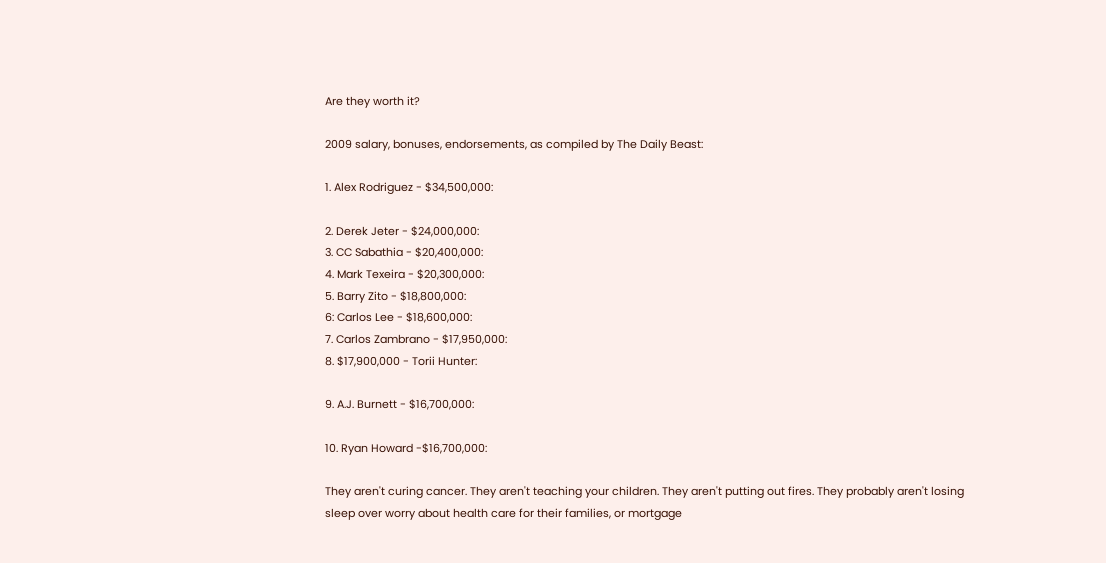Are they worth it?

2009 salary, bonuses, endorsements, as compiled by The Daily Beast:

1. Alex Rodriguez - $34,500,000:

2. Derek Jeter - $24,000,000:
3. CC Sabathia - $20,400,000:
4. Mark Texeira - $20,300,000:
5. Barry Zito - $18,800,000:
6: Carlos Lee - $18,600,000:
7. Carlos Zambrano - $17,950,000:
8. $17,900,000 - Torii Hunter:

9. A.J. Burnett - $16,700,000:

10. Ryan Howard -$16,700,000:

They aren't curing cancer. They aren't teaching your children. They aren't putting out fires. They probably aren't losing sleep over worry about health care for their families, or mortgage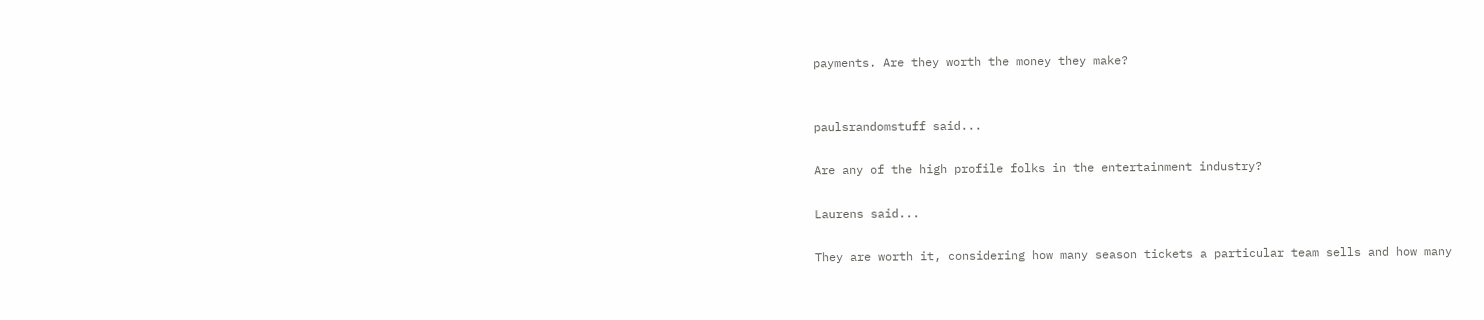payments. Are they worth the money they make?


paulsrandomstuff said...

Are any of the high profile folks in the entertainment industry?

Laurens said...

They are worth it, considering how many season tickets a particular team sells and how many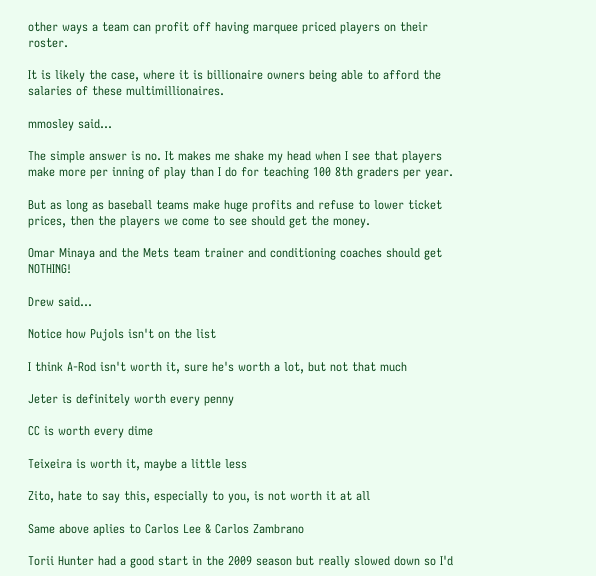other ways a team can profit off having marquee priced players on their roster.

It is likely the case, where it is billionaire owners being able to afford the salaries of these multimillionaires.

mmosley said...

The simple answer is no. It makes me shake my head when I see that players make more per inning of play than I do for teaching 100 8th graders per year.

But as long as baseball teams make huge profits and refuse to lower ticket prices, then the players we come to see should get the money.

Omar Minaya and the Mets team trainer and conditioning coaches should get NOTHING!

Drew said...

Notice how Pujols isn't on the list

I think A-Rod isn't worth it, sure he's worth a lot, but not that much

Jeter is definitely worth every penny

CC is worth every dime

Teixeira is worth it, maybe a little less

Zito, hate to say this, especially to you, is not worth it at all

Same above aplies to Carlos Lee & Carlos Zambrano

Torii Hunter had a good start in the 2009 season but really slowed down so I'd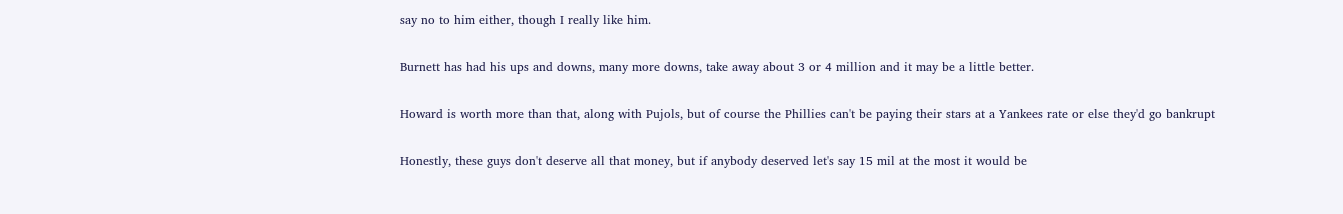say no to him either, though I really like him.

Burnett has had his ups and downs, many more downs, take away about 3 or 4 million and it may be a little better.

Howard is worth more than that, along with Pujols, but of course the Phillies can't be paying their stars at a Yankees rate or else they'd go bankrupt

Honestly, these guys don't deserve all that money, but if anybody deserved let's say 15 mil at the most it would be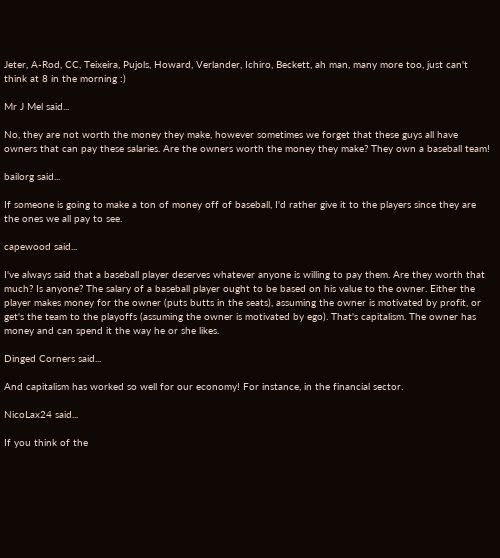Jeter, A-Rod, CC, Teixeira, Pujols, Howard, Verlander, Ichiro, Beckett, ah man, many more too, just can't think at 8 in the morning :)

Mr J Mel said...

No, they are not worth the money they make, however sometimes we forget that these guys all have owners that can pay these salaries. Are the owners worth the money they make? They own a baseball team!

bailorg said...

If someone is going to make a ton of money off of baseball, I'd rather give it to the players since they are the ones we all pay to see.

capewood said...

I've always said that a baseball player deserves whatever anyone is willing to pay them. Are they worth that much? Is anyone? The salary of a baseball player ought to be based on his value to the owner. Either the player makes money for the owner (puts butts in the seats), assuming the owner is motivated by profit, or get's the team to the playoffs (assuming the owner is motivated by ego). That's capitalism. The owner has money and can spend it the way he or she likes.

Dinged Corners said...

And capitalism has worked so well for our economy! For instance, in the financial sector.

NicoLax24 said...

If you think of the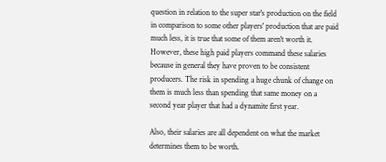question in relation to the super star's production on the field in comparison to some other players' production that are paid much less, it is true that some of them aren't worth it. However, these high paid players command these salaries because in general they have proven to be consistent producers. The risk in spending a huge chunk of change on them is much less than spending that same money on a second year player that had a dynamite first year.

Also, their salaries are all dependent on what the market determines them to be worth.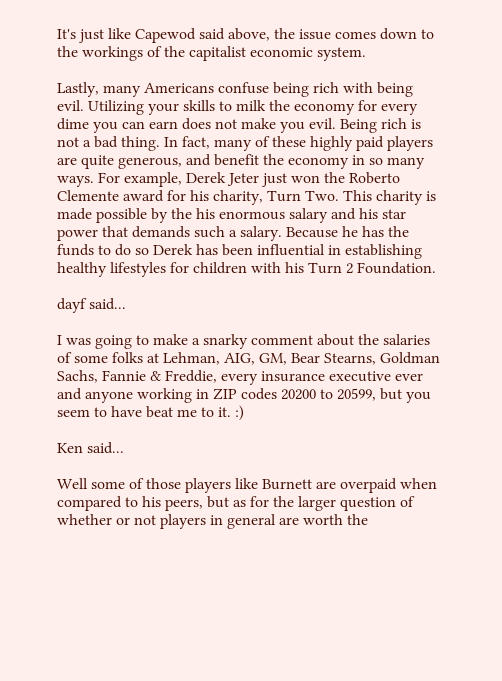It's just like Capewod said above, the issue comes down to the workings of the capitalist economic system.

Lastly, many Americans confuse being rich with being evil. Utilizing your skills to milk the economy for every dime you can earn does not make you evil. Being rich is not a bad thing. In fact, many of these highly paid players are quite generous, and benefit the economy in so many ways. For example, Derek Jeter just won the Roberto Clemente award for his charity, Turn Two. This charity is made possible by the his enormous salary and his star power that demands such a salary. Because he has the funds to do so Derek has been influential in establishing healthy lifestyles for children with his Turn 2 Foundation.

dayf said...

I was going to make a snarky comment about the salaries of some folks at Lehman, AIG, GM, Bear Stearns, Goldman Sachs, Fannie & Freddie, every insurance executive ever and anyone working in ZIP codes 20200 to 20599, but you seem to have beat me to it. :)

Ken said...

Well some of those players like Burnett are overpaid when compared to his peers, but as for the larger question of whether or not players in general are worth the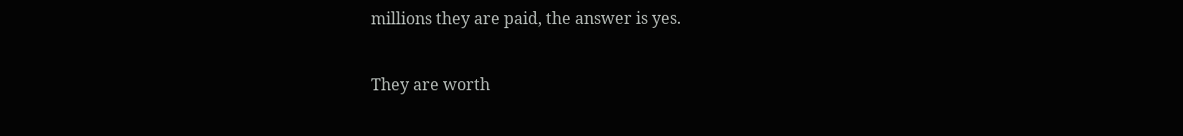millions they are paid, the answer is yes.

They are worth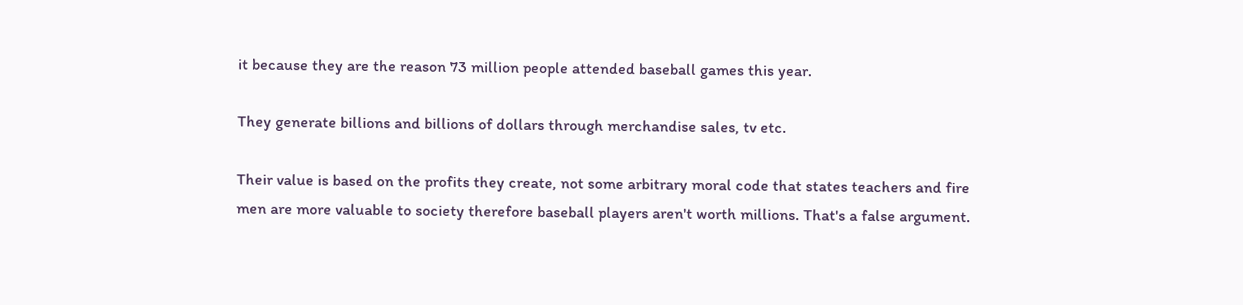it because they are the reason 73 million people attended baseball games this year.

They generate billions and billions of dollars through merchandise sales, tv etc.

Their value is based on the profits they create, not some arbitrary moral code that states teachers and fire men are more valuable to society therefore baseball players aren't worth millions. That's a false argument.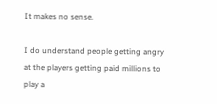It makes no sense.

I do understand people getting angry at the players getting paid millions to play a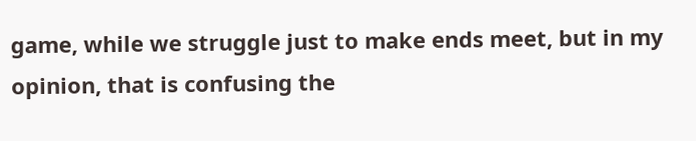game, while we struggle just to make ends meet, but in my opinion, that is confusing the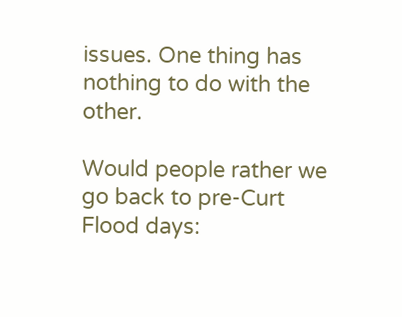issues. One thing has nothing to do with the other.

Would people rather we go back to pre-Curt Flood days: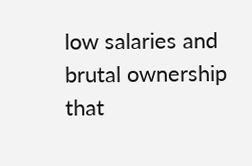low salaries and brutal ownership that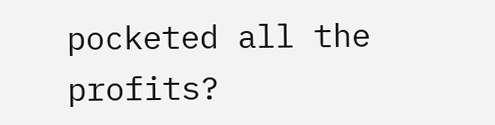pocketed all the profits?